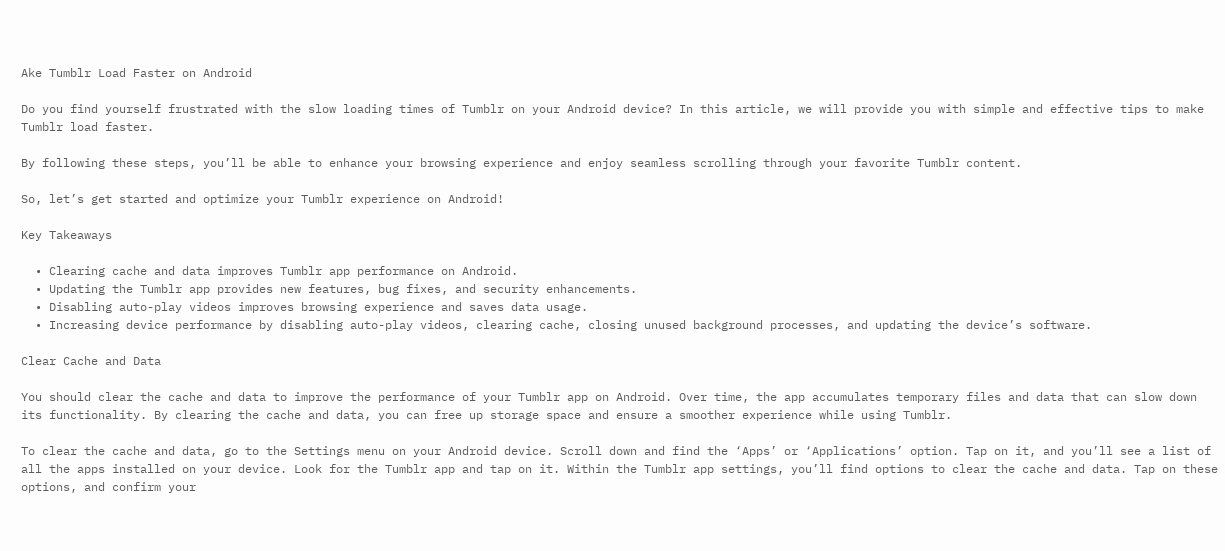Ake Tumblr Load Faster on Android

Do you find yourself frustrated with the slow loading times of Tumblr on your Android device? In this article, we will provide you with simple and effective tips to make Tumblr load faster.

By following these steps, you’ll be able to enhance your browsing experience and enjoy seamless scrolling through your favorite Tumblr content.

So, let’s get started and optimize your Tumblr experience on Android!

Key Takeaways

  • Clearing cache and data improves Tumblr app performance on Android.
  • Updating the Tumblr app provides new features, bug fixes, and security enhancements.
  • Disabling auto-play videos improves browsing experience and saves data usage.
  • Increasing device performance by disabling auto-play videos, clearing cache, closing unused background processes, and updating the device’s software.

Clear Cache and Data

You should clear the cache and data to improve the performance of your Tumblr app on Android. Over time, the app accumulates temporary files and data that can slow down its functionality. By clearing the cache and data, you can free up storage space and ensure a smoother experience while using Tumblr.

To clear the cache and data, go to the Settings menu on your Android device. Scroll down and find the ‘Apps’ or ‘Applications’ option. Tap on it, and you’ll see a list of all the apps installed on your device. Look for the Tumblr app and tap on it. Within the Tumblr app settings, you’ll find options to clear the cache and data. Tap on these options, and confirm your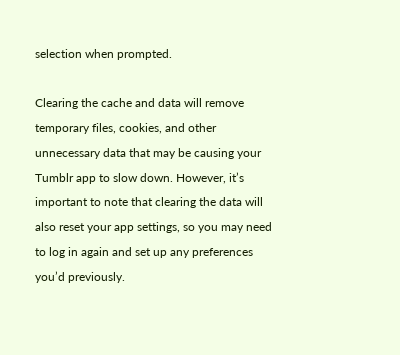selection when prompted.

Clearing the cache and data will remove temporary files, cookies, and other unnecessary data that may be causing your Tumblr app to slow down. However, it’s important to note that clearing the data will also reset your app settings, so you may need to log in again and set up any preferences you’d previously.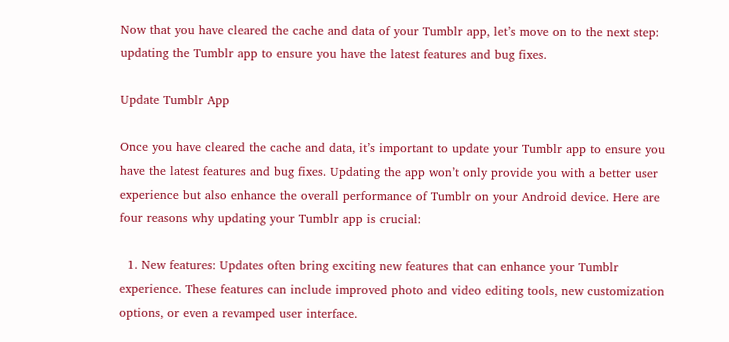Now that you have cleared the cache and data of your Tumblr app, let’s move on to the next step: updating the Tumblr app to ensure you have the latest features and bug fixes.

Update Tumblr App

Once you have cleared the cache and data, it’s important to update your Tumblr app to ensure you have the latest features and bug fixes. Updating the app won’t only provide you with a better user experience but also enhance the overall performance of Tumblr on your Android device. Here are four reasons why updating your Tumblr app is crucial:

  1. New features: Updates often bring exciting new features that can enhance your Tumblr experience. These features can include improved photo and video editing tools, new customization options, or even a revamped user interface.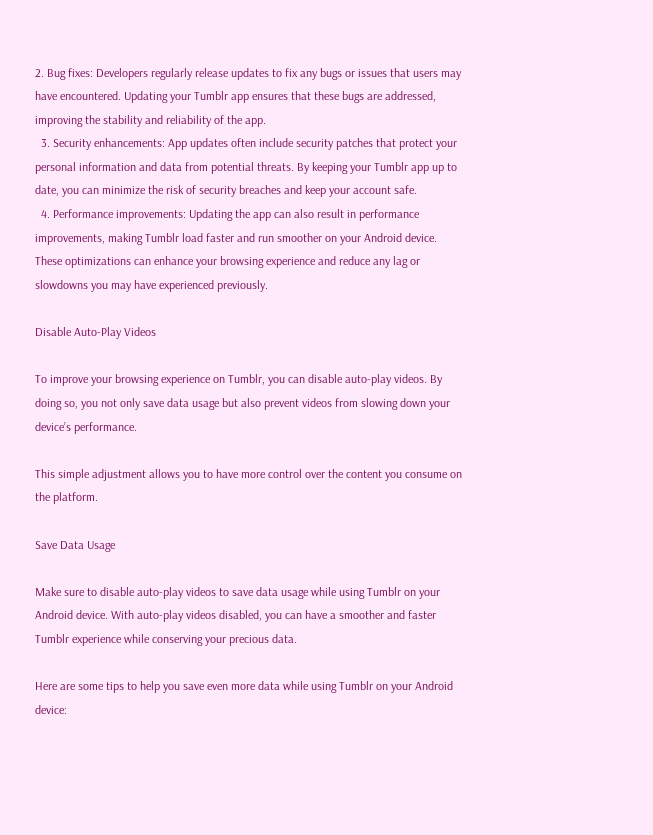2. Bug fixes: Developers regularly release updates to fix any bugs or issues that users may have encountered. Updating your Tumblr app ensures that these bugs are addressed, improving the stability and reliability of the app.
  3. Security enhancements: App updates often include security patches that protect your personal information and data from potential threats. By keeping your Tumblr app up to date, you can minimize the risk of security breaches and keep your account safe.
  4. Performance improvements: Updating the app can also result in performance improvements, making Tumblr load faster and run smoother on your Android device. These optimizations can enhance your browsing experience and reduce any lag or slowdowns you may have experienced previously.

Disable Auto-Play Videos

To improve your browsing experience on Tumblr, you can disable auto-play videos. By doing so, you not only save data usage but also prevent videos from slowing down your device’s performance.

This simple adjustment allows you to have more control over the content you consume on the platform.

Save Data Usage

Make sure to disable auto-play videos to save data usage while using Tumblr on your Android device. With auto-play videos disabled, you can have a smoother and faster Tumblr experience while conserving your precious data.

Here are some tips to help you save even more data while using Tumblr on your Android device: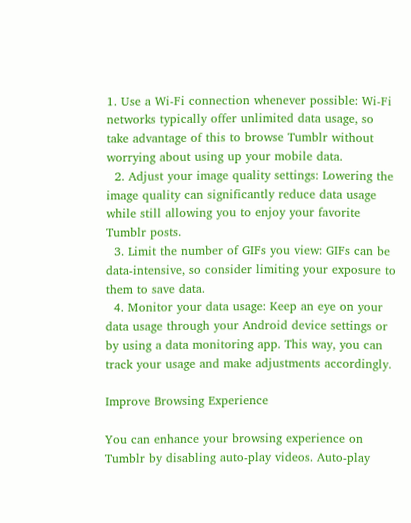1. Use a Wi-Fi connection whenever possible: Wi-Fi networks typically offer unlimited data usage, so take advantage of this to browse Tumblr without worrying about using up your mobile data.
  2. Adjust your image quality settings: Lowering the image quality can significantly reduce data usage while still allowing you to enjoy your favorite Tumblr posts.
  3. Limit the number of GIFs you view: GIFs can be data-intensive, so consider limiting your exposure to them to save data.
  4. Monitor your data usage: Keep an eye on your data usage through your Android device settings or by using a data monitoring app. This way, you can track your usage and make adjustments accordingly.

Improve Browsing Experience

You can enhance your browsing experience on Tumblr by disabling auto-play videos. Auto-play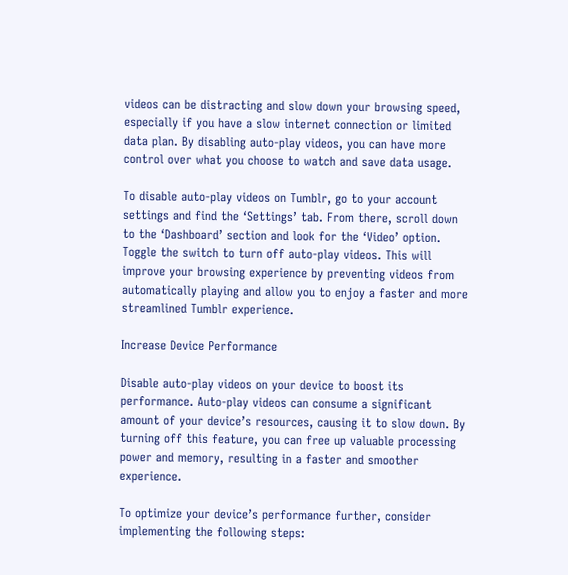videos can be distracting and slow down your browsing speed, especially if you have a slow internet connection or limited data plan. By disabling auto-play videos, you can have more control over what you choose to watch and save data usage.

To disable auto-play videos on Tumblr, go to your account settings and find the ‘Settings’ tab. From there, scroll down to the ‘Dashboard’ section and look for the ‘Video’ option. Toggle the switch to turn off auto-play videos. This will improve your browsing experience by preventing videos from automatically playing and allow you to enjoy a faster and more streamlined Tumblr experience.

Increase Device Performance

Disable auto-play videos on your device to boost its performance. Auto-play videos can consume a significant amount of your device’s resources, causing it to slow down. By turning off this feature, you can free up valuable processing power and memory, resulting in a faster and smoother experience.

To optimize your device’s performance further, consider implementing the following steps: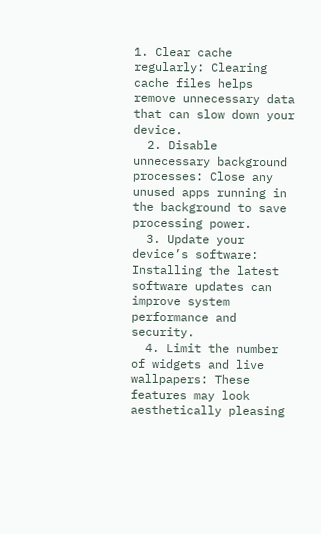1. Clear cache regularly: Clearing cache files helps remove unnecessary data that can slow down your device.
  2. Disable unnecessary background processes: Close any unused apps running in the background to save processing power.
  3. Update your device’s software: Installing the latest software updates can improve system performance and security.
  4. Limit the number of widgets and live wallpapers: These features may look aesthetically pleasing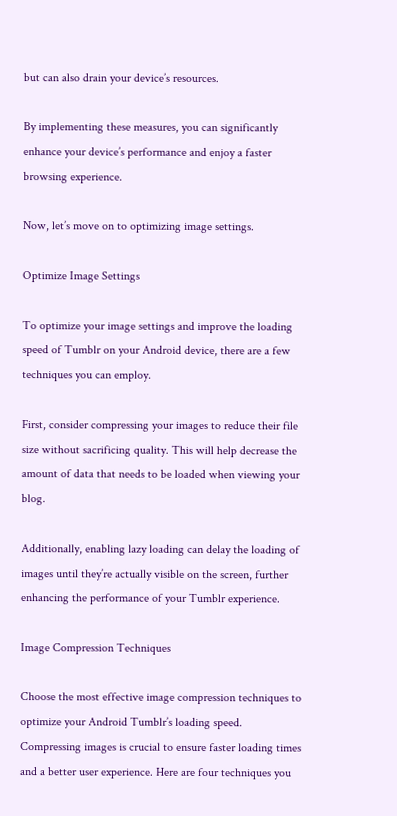but can also drain your device’s resources.

By implementing these measures, you can significantly enhance your device’s performance and enjoy a faster browsing experience.

Now, let’s move on to optimizing image settings.

Optimize Image Settings

To optimize your image settings and improve the loading speed of Tumblr on your Android device, there are a few techniques you can employ.

First, consider compressing your images to reduce their file size without sacrificing quality. This will help decrease the amount of data that needs to be loaded when viewing your blog.

Additionally, enabling lazy loading can delay the loading of images until they’re actually visible on the screen, further enhancing the performance of your Tumblr experience.

Image Compression Techniques

Choose the most effective image compression techniques to optimize your Android Tumblr’s loading speed. Compressing images is crucial to ensure faster loading times and a better user experience. Here are four techniques you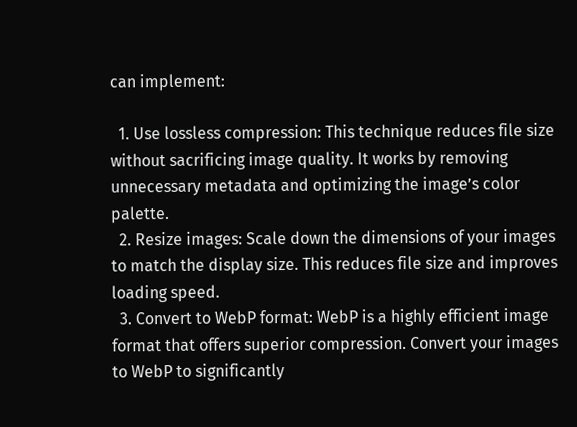can implement:

  1. Use lossless compression: This technique reduces file size without sacrificing image quality. It works by removing unnecessary metadata and optimizing the image’s color palette.
  2. Resize images: Scale down the dimensions of your images to match the display size. This reduces file size and improves loading speed.
  3. Convert to WebP format: WebP is a highly efficient image format that offers superior compression. Convert your images to WebP to significantly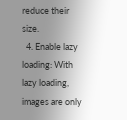reduce their size.
  4. Enable lazy loading: With lazy loading, images are only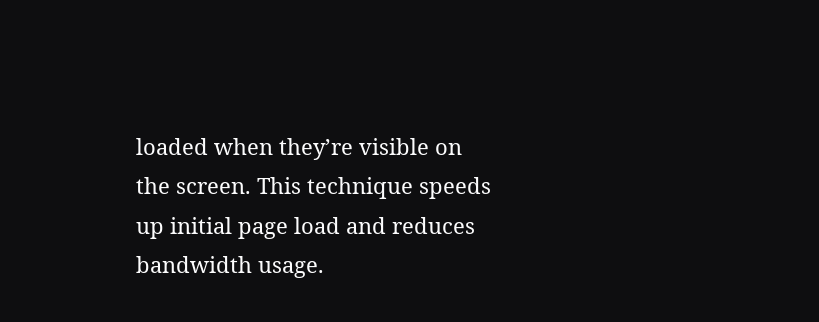loaded when they’re visible on the screen. This technique speeds up initial page load and reduces bandwidth usage.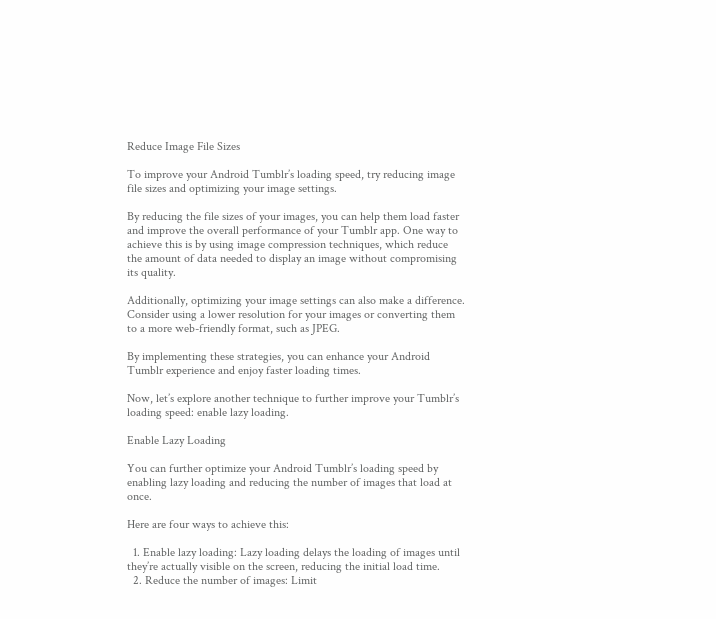Reduce Image File Sizes

To improve your Android Tumblr’s loading speed, try reducing image file sizes and optimizing your image settings.

By reducing the file sizes of your images, you can help them load faster and improve the overall performance of your Tumblr app. One way to achieve this is by using image compression techniques, which reduce the amount of data needed to display an image without compromising its quality.

Additionally, optimizing your image settings can also make a difference. Consider using a lower resolution for your images or converting them to a more web-friendly format, such as JPEG.

By implementing these strategies, you can enhance your Android Tumblr experience and enjoy faster loading times.

Now, let’s explore another technique to further improve your Tumblr’s loading speed: enable lazy loading.

Enable Lazy Loading

You can further optimize your Android Tumblr’s loading speed by enabling lazy loading and reducing the number of images that load at once.

Here are four ways to achieve this:

  1. Enable lazy loading: Lazy loading delays the loading of images until they’re actually visible on the screen, reducing the initial load time.
  2. Reduce the number of images: Limit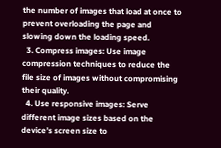the number of images that load at once to prevent overloading the page and slowing down the loading speed.
  3. Compress images: Use image compression techniques to reduce the file size of images without compromising their quality.
  4. Use responsive images: Serve different image sizes based on the device’s screen size to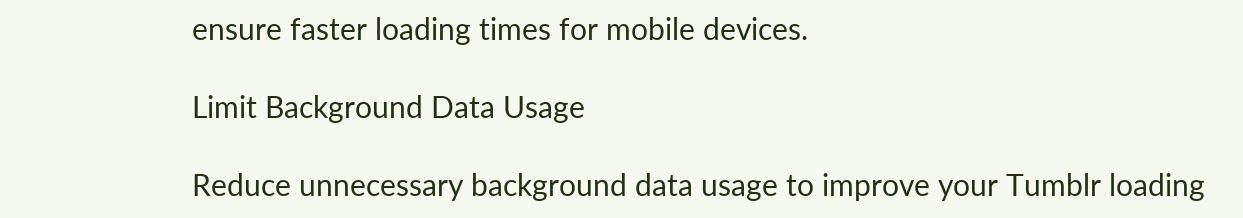ensure faster loading times for mobile devices.

Limit Background Data Usage

Reduce unnecessary background data usage to improve your Tumblr loading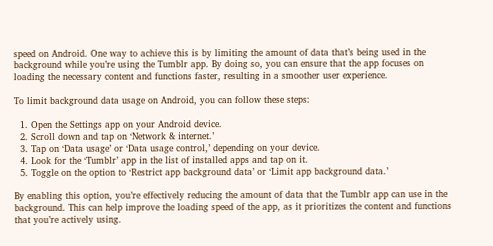speed on Android. One way to achieve this is by limiting the amount of data that’s being used in the background while you’re using the Tumblr app. By doing so, you can ensure that the app focuses on loading the necessary content and functions faster, resulting in a smoother user experience.

To limit background data usage on Android, you can follow these steps:

  1. Open the Settings app on your Android device.
  2. Scroll down and tap on ‘Network & internet.’
  3. Tap on ‘Data usage’ or ‘Data usage control,’ depending on your device.
  4. Look for the ‘Tumblr’ app in the list of installed apps and tap on it.
  5. Toggle on the option to ‘Restrict app background data’ or ‘Limit app background data.’

By enabling this option, you’re effectively reducing the amount of data that the Tumblr app can use in the background. This can help improve the loading speed of the app, as it prioritizes the content and functions that you’re actively using.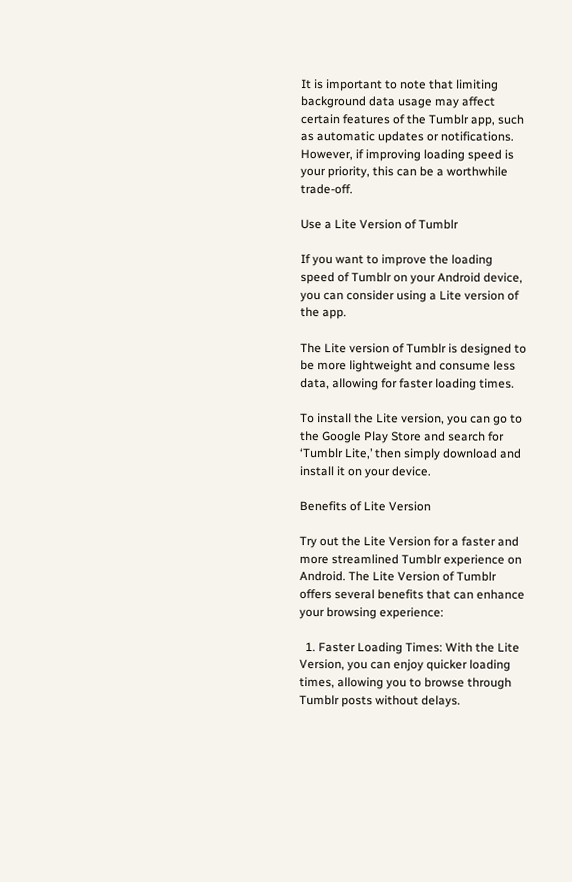It is important to note that limiting background data usage may affect certain features of the Tumblr app, such as automatic updates or notifications. However, if improving loading speed is your priority, this can be a worthwhile trade-off.

Use a Lite Version of Tumblr

If you want to improve the loading speed of Tumblr on your Android device, you can consider using a Lite version of the app.

The Lite version of Tumblr is designed to be more lightweight and consume less data, allowing for faster loading times.

To install the Lite version, you can go to the Google Play Store and search for ‘Tumblr Lite,’ then simply download and install it on your device.

Benefits of Lite Version

Try out the Lite Version for a faster and more streamlined Tumblr experience on Android. The Lite Version of Tumblr offers several benefits that can enhance your browsing experience:

  1. Faster Loading Times: With the Lite Version, you can enjoy quicker loading times, allowing you to browse through Tumblr posts without delays.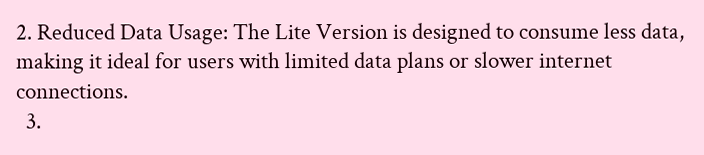2. Reduced Data Usage: The Lite Version is designed to consume less data, making it ideal for users with limited data plans or slower internet connections.
  3.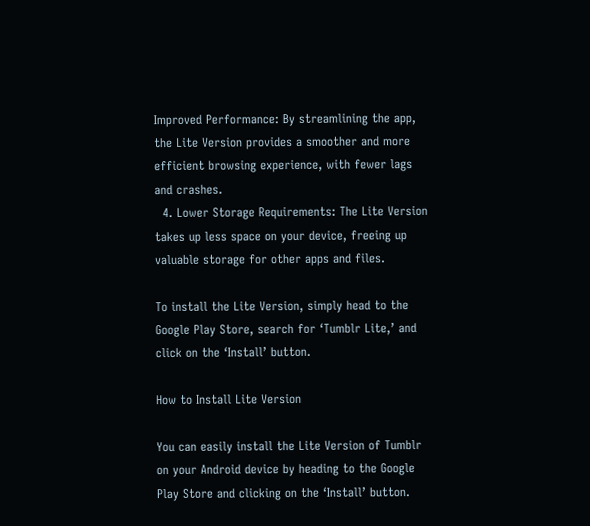Improved Performance: By streamlining the app, the Lite Version provides a smoother and more efficient browsing experience, with fewer lags and crashes.
  4. Lower Storage Requirements: The Lite Version takes up less space on your device, freeing up valuable storage for other apps and files.

To install the Lite Version, simply head to the Google Play Store, search for ‘Tumblr Lite,’ and click on the ‘Install’ button.

How to Install Lite Version

You can easily install the Lite Version of Tumblr on your Android device by heading to the Google Play Store and clicking on the ‘Install’ button.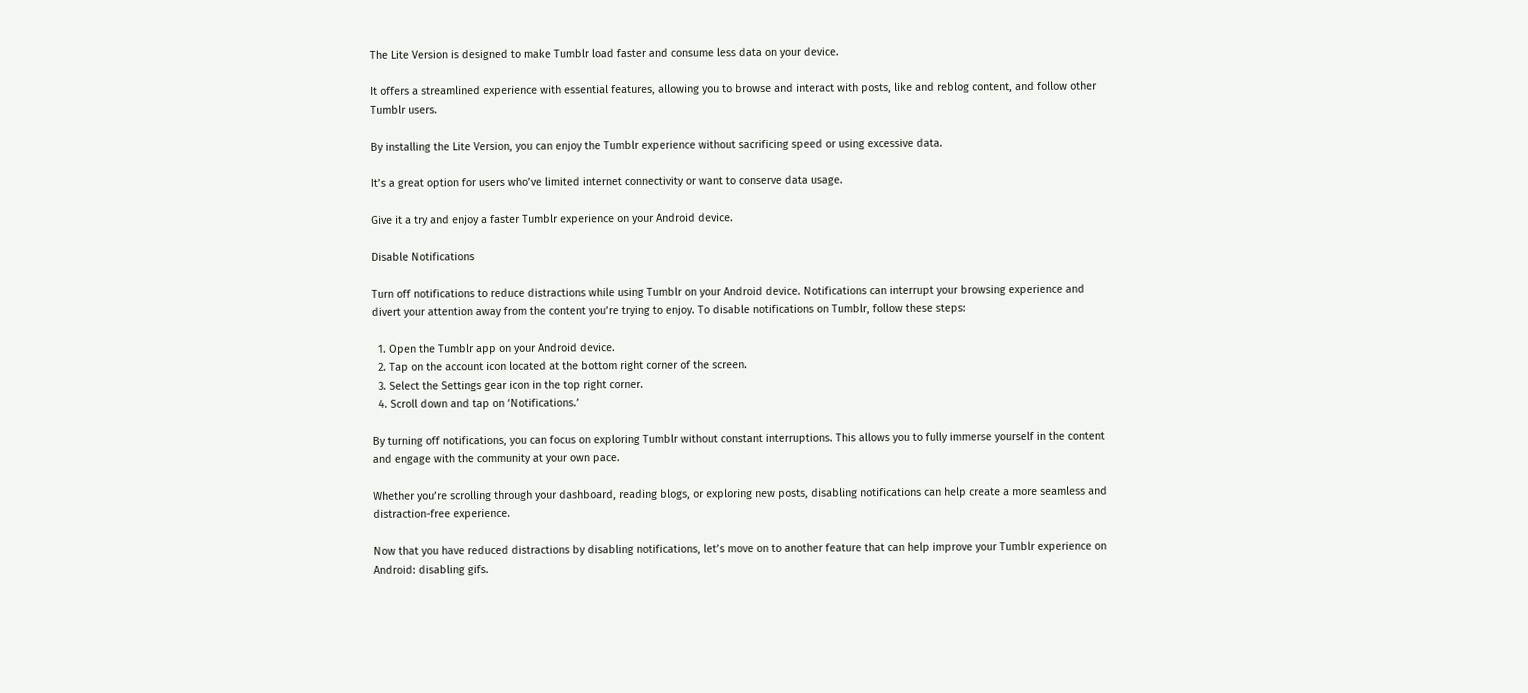The Lite Version is designed to make Tumblr load faster and consume less data on your device.

It offers a streamlined experience with essential features, allowing you to browse and interact with posts, like and reblog content, and follow other Tumblr users.

By installing the Lite Version, you can enjoy the Tumblr experience without sacrificing speed or using excessive data.

It’s a great option for users who’ve limited internet connectivity or want to conserve data usage.

Give it a try and enjoy a faster Tumblr experience on your Android device.

Disable Notifications

Turn off notifications to reduce distractions while using Tumblr on your Android device. Notifications can interrupt your browsing experience and divert your attention away from the content you’re trying to enjoy. To disable notifications on Tumblr, follow these steps:

  1. Open the Tumblr app on your Android device.
  2. Tap on the account icon located at the bottom right corner of the screen.
  3. Select the Settings gear icon in the top right corner.
  4. Scroll down and tap on ‘Notifications.’

By turning off notifications, you can focus on exploring Tumblr without constant interruptions. This allows you to fully immerse yourself in the content and engage with the community at your own pace.

Whether you’re scrolling through your dashboard, reading blogs, or exploring new posts, disabling notifications can help create a more seamless and distraction-free experience.

Now that you have reduced distractions by disabling notifications, let’s move on to another feature that can help improve your Tumblr experience on Android: disabling gifs.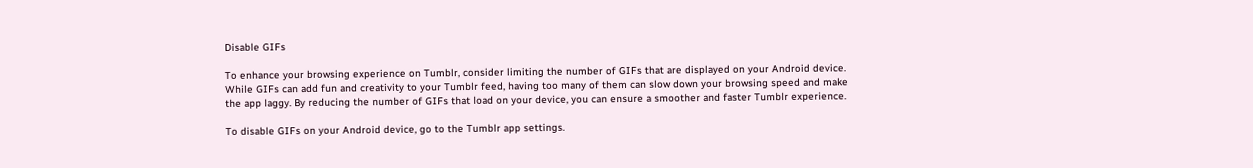Disable GIFs

To enhance your browsing experience on Tumblr, consider limiting the number of GIFs that are displayed on your Android device. While GIFs can add fun and creativity to your Tumblr feed, having too many of them can slow down your browsing speed and make the app laggy. By reducing the number of GIFs that load on your device, you can ensure a smoother and faster Tumblr experience.

To disable GIFs on your Android device, go to the Tumblr app settings.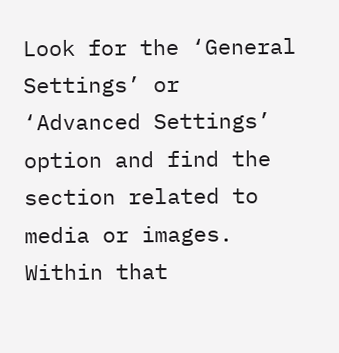Look for the ‘General Settings’ or ‘Advanced Settings’ option and find the section related to media or images. Within that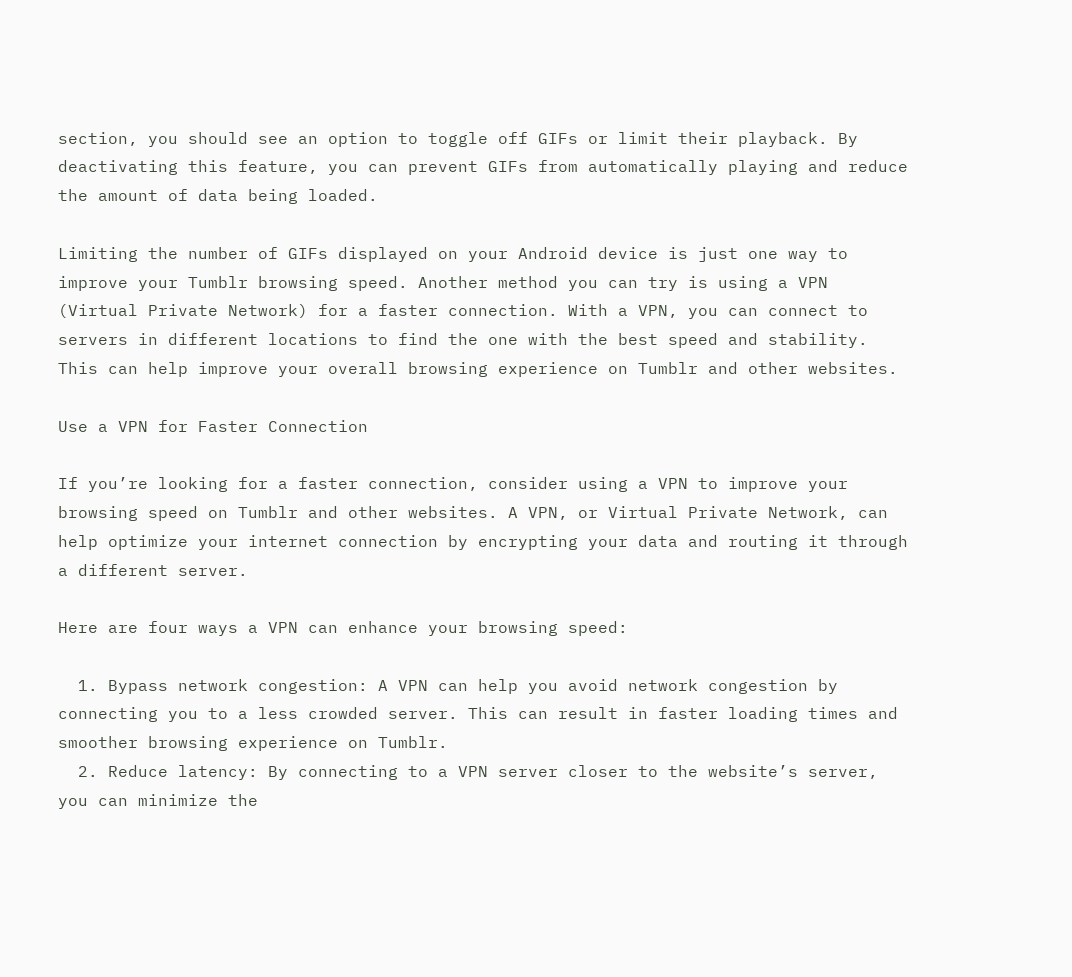section, you should see an option to toggle off GIFs or limit their playback. By deactivating this feature, you can prevent GIFs from automatically playing and reduce the amount of data being loaded.

Limiting the number of GIFs displayed on your Android device is just one way to improve your Tumblr browsing speed. Another method you can try is using a VPN (Virtual Private Network) for a faster connection. With a VPN, you can connect to servers in different locations to find the one with the best speed and stability. This can help improve your overall browsing experience on Tumblr and other websites.

Use a VPN for Faster Connection

If you’re looking for a faster connection, consider using a VPN to improve your browsing speed on Tumblr and other websites. A VPN, or Virtual Private Network, can help optimize your internet connection by encrypting your data and routing it through a different server.

Here are four ways a VPN can enhance your browsing speed:

  1. Bypass network congestion: A VPN can help you avoid network congestion by connecting you to a less crowded server. This can result in faster loading times and smoother browsing experience on Tumblr.
  2. Reduce latency: By connecting to a VPN server closer to the website’s server, you can minimize the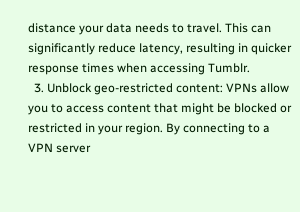distance your data needs to travel. This can significantly reduce latency, resulting in quicker response times when accessing Tumblr.
  3. Unblock geo-restricted content: VPNs allow you to access content that might be blocked or restricted in your region. By connecting to a VPN server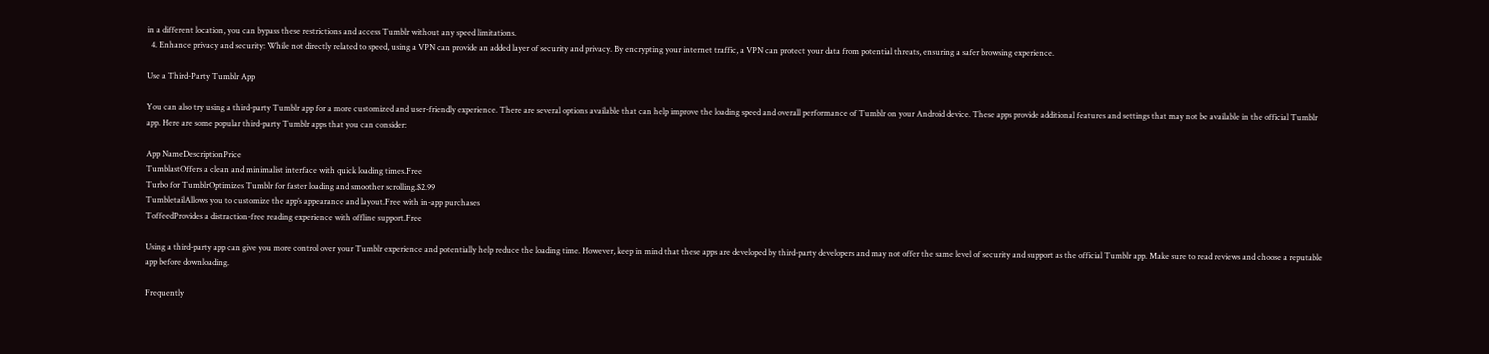in a different location, you can bypass these restrictions and access Tumblr without any speed limitations.
  4. Enhance privacy and security: While not directly related to speed, using a VPN can provide an added layer of security and privacy. By encrypting your internet traffic, a VPN can protect your data from potential threats, ensuring a safer browsing experience.

Use a Third-Party Tumblr App

You can also try using a third-party Tumblr app for a more customized and user-friendly experience. There are several options available that can help improve the loading speed and overall performance of Tumblr on your Android device. These apps provide additional features and settings that may not be available in the official Tumblr app. Here are some popular third-party Tumblr apps that you can consider:

App NameDescriptionPrice
TumblastOffers a clean and minimalist interface with quick loading times.Free
Turbo for TumblrOptimizes Tumblr for faster loading and smoother scrolling.$2.99
TumbletailAllows you to customize the app’s appearance and layout.Free with in-app purchases
ToffeedProvides a distraction-free reading experience with offline support.Free

Using a third-party app can give you more control over your Tumblr experience and potentially help reduce the loading time. However, keep in mind that these apps are developed by third-party developers and may not offer the same level of security and support as the official Tumblr app. Make sure to read reviews and choose a reputable app before downloading.

Frequently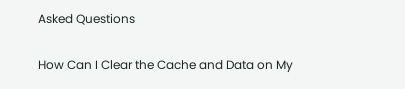Asked Questions

How Can I Clear the Cache and Data on My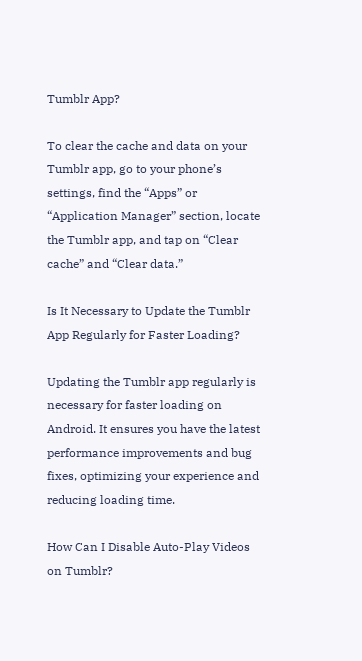Tumblr App?

To clear the cache and data on your Tumblr app, go to your phone’s settings, find the “Apps” or “Application Manager” section, locate the Tumblr app, and tap on “Clear cache” and “Clear data.”

Is It Necessary to Update the Tumblr App Regularly for Faster Loading?

Updating the Tumblr app regularly is necessary for faster loading on Android. It ensures you have the latest performance improvements and bug fixes, optimizing your experience and reducing loading time.

How Can I Disable Auto-Play Videos on Tumblr?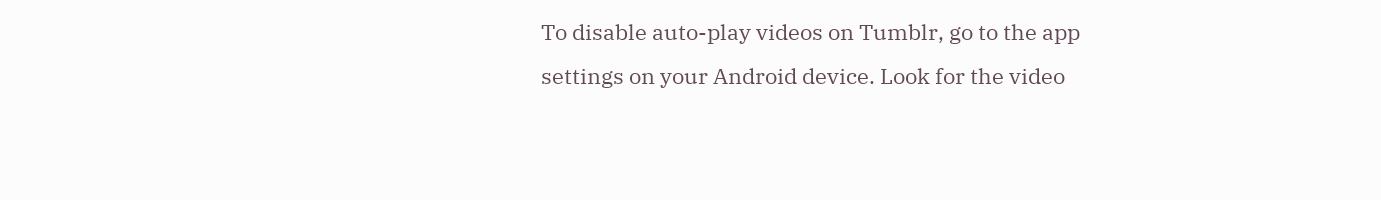To disable auto-play videos on Tumblr, go to the app settings on your Android device. Look for the video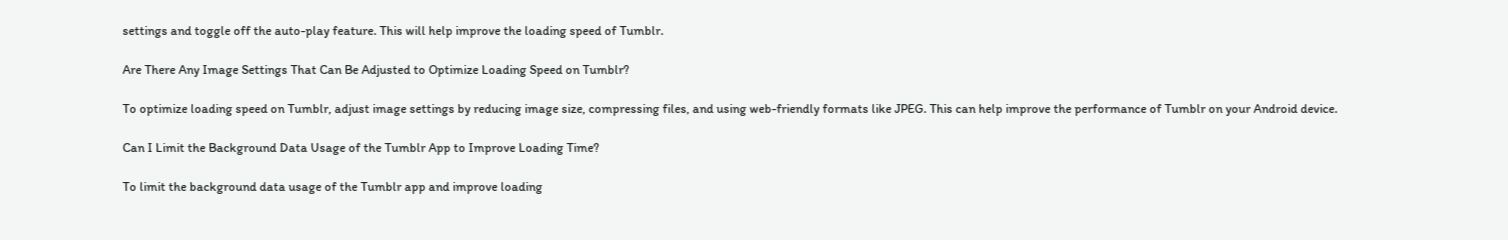settings and toggle off the auto-play feature. This will help improve the loading speed of Tumblr.

Are There Any Image Settings That Can Be Adjusted to Optimize Loading Speed on Tumblr?

To optimize loading speed on Tumblr, adjust image settings by reducing image size, compressing files, and using web-friendly formats like JPEG. This can help improve the performance of Tumblr on your Android device.

Can I Limit the Background Data Usage of the Tumblr App to Improve Loading Time?

To limit the background data usage of the Tumblr app and improve loading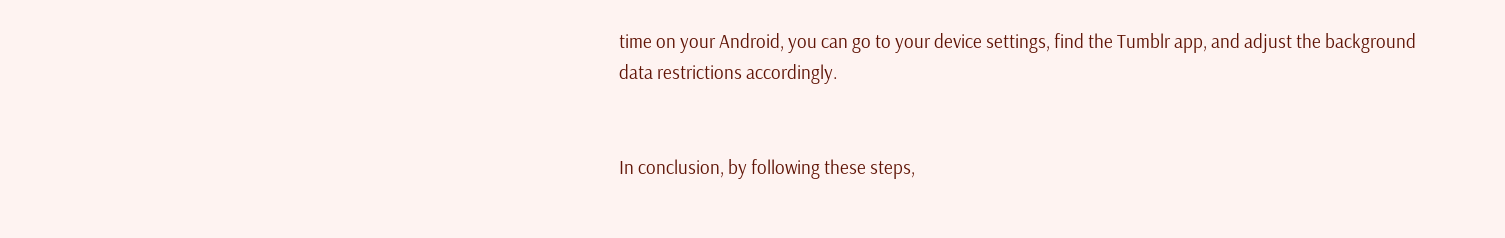time on your Android, you can go to your device settings, find the Tumblr app, and adjust the background data restrictions accordingly.


In conclusion, by following these steps,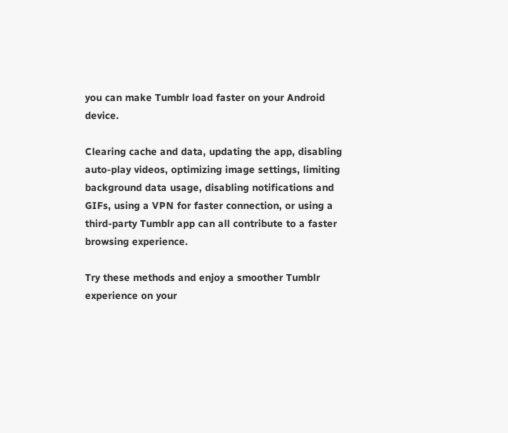you can make Tumblr load faster on your Android device.

Clearing cache and data, updating the app, disabling auto-play videos, optimizing image settings, limiting background data usage, disabling notifications and GIFs, using a VPN for faster connection, or using a third-party Tumblr app can all contribute to a faster browsing experience.

Try these methods and enjoy a smoother Tumblr experience on your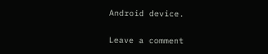Android device.

Leave a comment